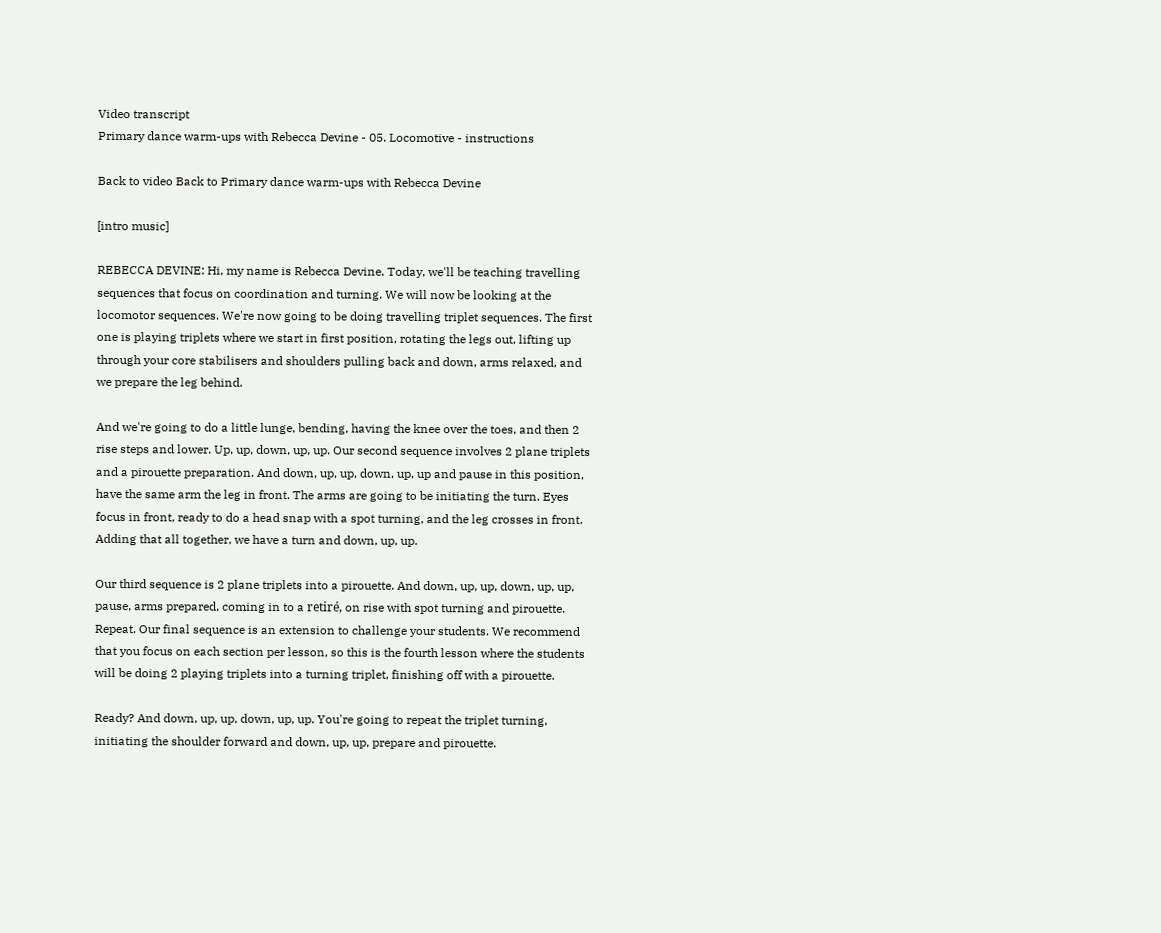Video transcript
Primary dance warm-ups with Rebecca Devine - 05. Locomotive - instructions

Back to video Back to Primary dance warm-ups with Rebecca Devine

[intro music]

REBECCA DEVINE: Hi, my name is Rebecca Devine. Today, we'll be teaching travelling sequences that focus on coordination and turning. We will now be looking at the locomotor sequences. We're now going to be doing travelling triplet sequences. The first one is playing triplets where we start in first position, rotating the legs out, lifting up through your core stabilisers and shoulders pulling back and down, arms relaxed, and we prepare the leg behind.

And we're going to do a little lunge, bending, having the knee over the toes, and then 2 rise steps and lower. Up, up, down, up, up. Our second sequence involves 2 plane triplets and a pirouette preparation. And down, up, up, down, up, up and pause in this position, have the same arm the leg in front. The arms are going to be initiating the turn. Eyes focus in front, ready to do a head snap with a spot turning, and the leg crosses in front. Adding that all together, we have a turn and down, up, up.

Our third sequence is 2 plane triplets into a pirouette. And down, up, up, down, up, up, pause, arms prepared, coming in to a retiré, on rise with spot turning and pirouette. Repeat. Our final sequence is an extension to challenge your students. We recommend that you focus on each section per lesson, so this is the fourth lesson where the students will be doing 2 playing triplets into a turning triplet, finishing off with a pirouette.

Ready? And down, up, up, down, up, up. You're going to repeat the triplet turning, initiating the shoulder forward and down, up, up, prepare and pirouette.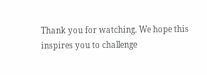Thank you for watching. We hope this inspires you to challenge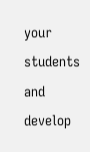your students and develop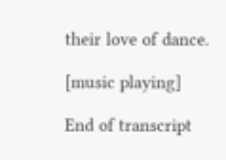their love of dance.

[music playing]

End of transcript